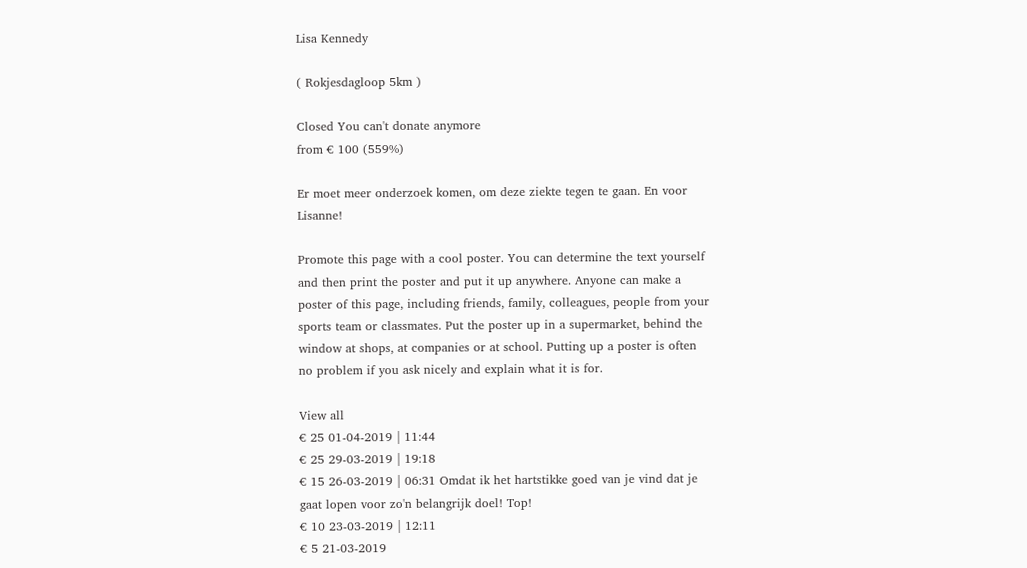Lisa Kennedy

( Rokjesdagloop 5km )

Closed You can't donate anymore
from € 100 (559%)

Er moet meer onderzoek komen, om deze ziekte tegen te gaan. En voor Lisanne!

Promote this page with a cool poster. You can determine the text yourself and then print the poster and put it up anywhere. Anyone can make a poster of this page, including friends, family, colleagues, people from your sports team or classmates. Put the poster up in a supermarket, behind the window at shops, at companies or at school. Putting up a poster is often no problem if you ask nicely and explain what it is for.

View all
€ 25 01-04-2019 | 11:44
€ 25 29-03-2019 | 19:18
€ 15 26-03-2019 | 06:31 Omdat ik het hartstikke goed van je vind dat je gaat lopen voor zo'n belangrijk doel! Top!
€ 10 23-03-2019 | 12:11
€ 5 21-03-2019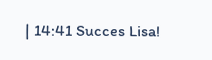| 14:41 Succes Lisa!